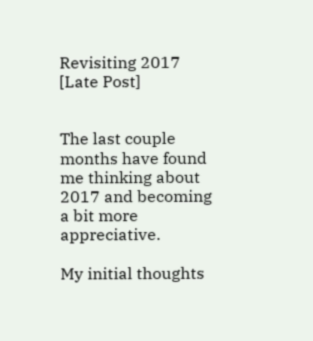Revisiting 2017 [Late Post]


The last couple months have found me thinking about 2017 and becoming a bit more appreciative.

My initial thoughts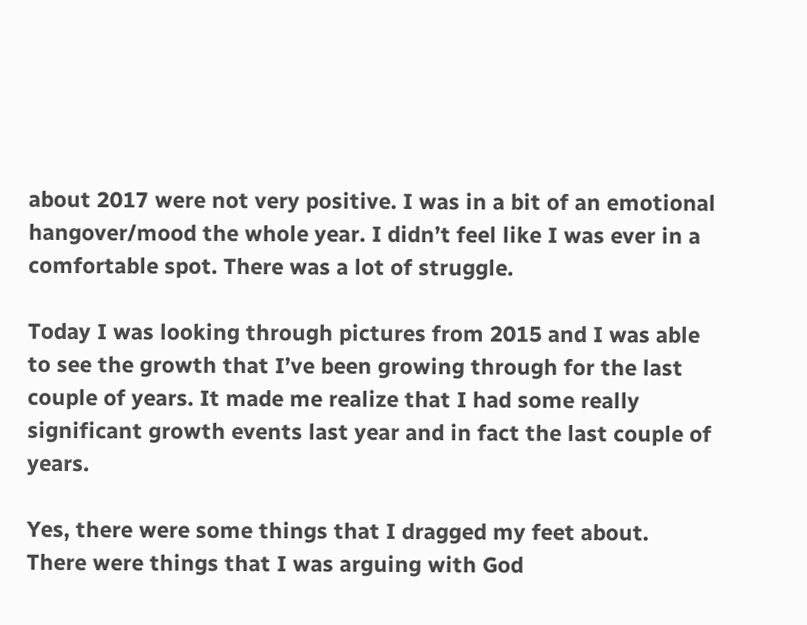about 2017 were not very positive. I was in a bit of an emotional hangover/mood the whole year. I didn’t feel like I was ever in a comfortable spot. There was a lot of struggle.

Today I was looking through pictures from 2015 and I was able to see the growth that I’ve been growing through for the last couple of years. It made me realize that I had some really significant growth events last year and in fact the last couple of years.

Yes, there were some things that I dragged my feet about. There were things that I was arguing with God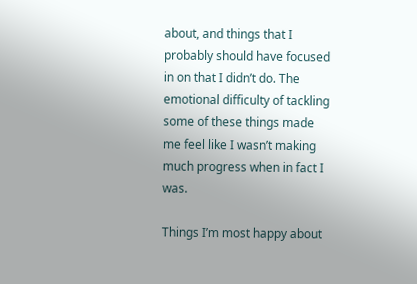about, and things that I probably should have focused in on that I didn’t do. The emotional difficulty of tackling some of these things made me feel like I wasn’t making much progress when in fact I was.

Things I’m most happy about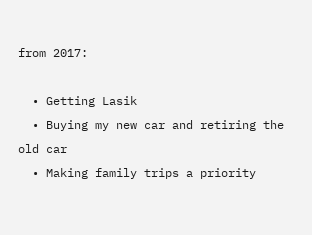from 2017:

  • Getting Lasik
  • Buying my new car and retiring the old car
  • Making family trips a priority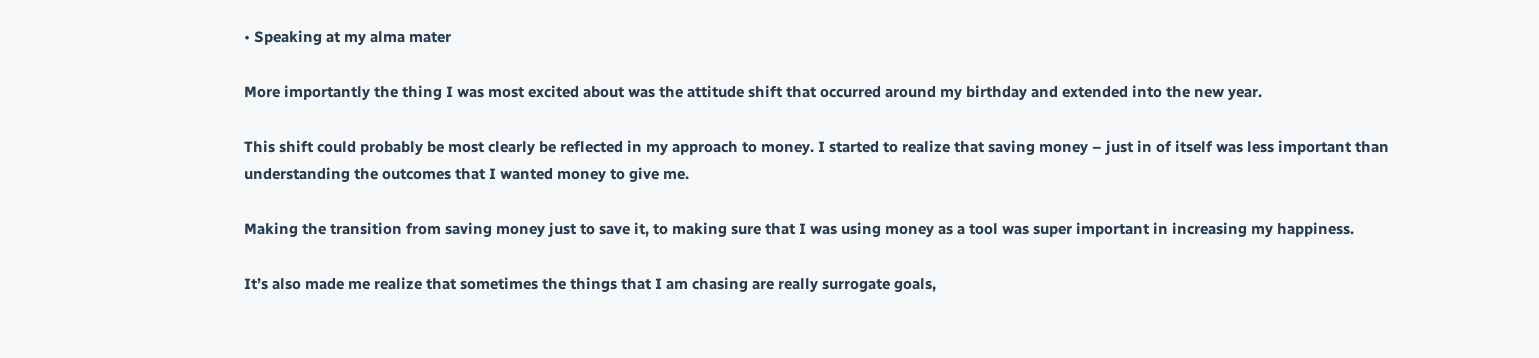• Speaking at my alma mater

More importantly the thing I was most excited about was the attitude shift that occurred around my birthday and extended into the new year.

This shift could probably be most clearly be reflected in my approach to money. I started to realize that saving money – just in of itself was less important than understanding the outcomes that I wanted money to give me.

Making the transition from saving money just to save it, to making sure that I was using money as a tool was super important in increasing my happiness.

It’s also made me realize that sometimes the things that I am chasing are really surrogate goals,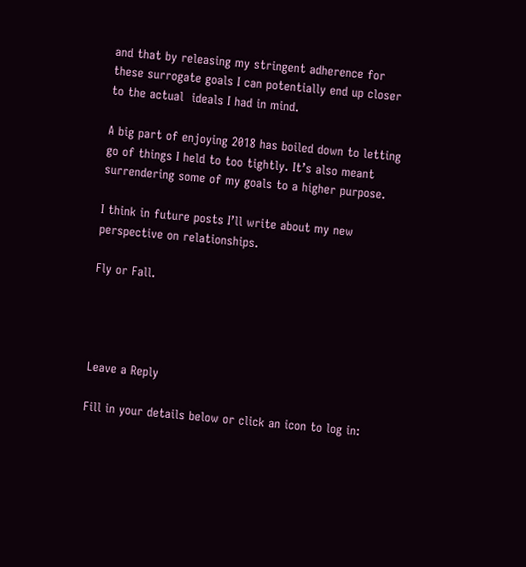and that by releasing my stringent adherence for these surrogate goals I can potentially end up closer to the actual  ideals I had in mind.

A big part of enjoying 2018 has boiled down to letting go of things I held to too tightly. It’s also meant surrendering some of my goals to a higher purpose.

I think in future posts I’ll write about my new perspective on relationships.

Fly or Fall.




Leave a Reply

Fill in your details below or click an icon to log in: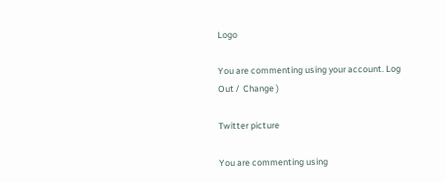Logo

You are commenting using your account. Log Out /  Change )

Twitter picture

You are commenting using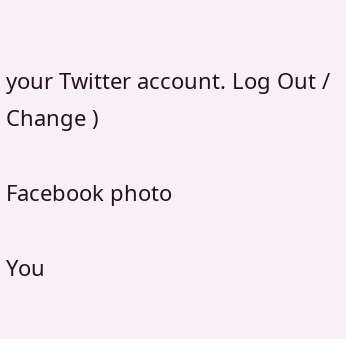your Twitter account. Log Out /  Change )

Facebook photo

You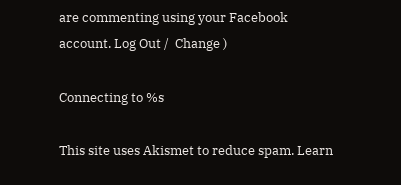are commenting using your Facebook account. Log Out /  Change )

Connecting to %s

This site uses Akismet to reduce spam. Learn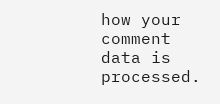how your comment data is processed.